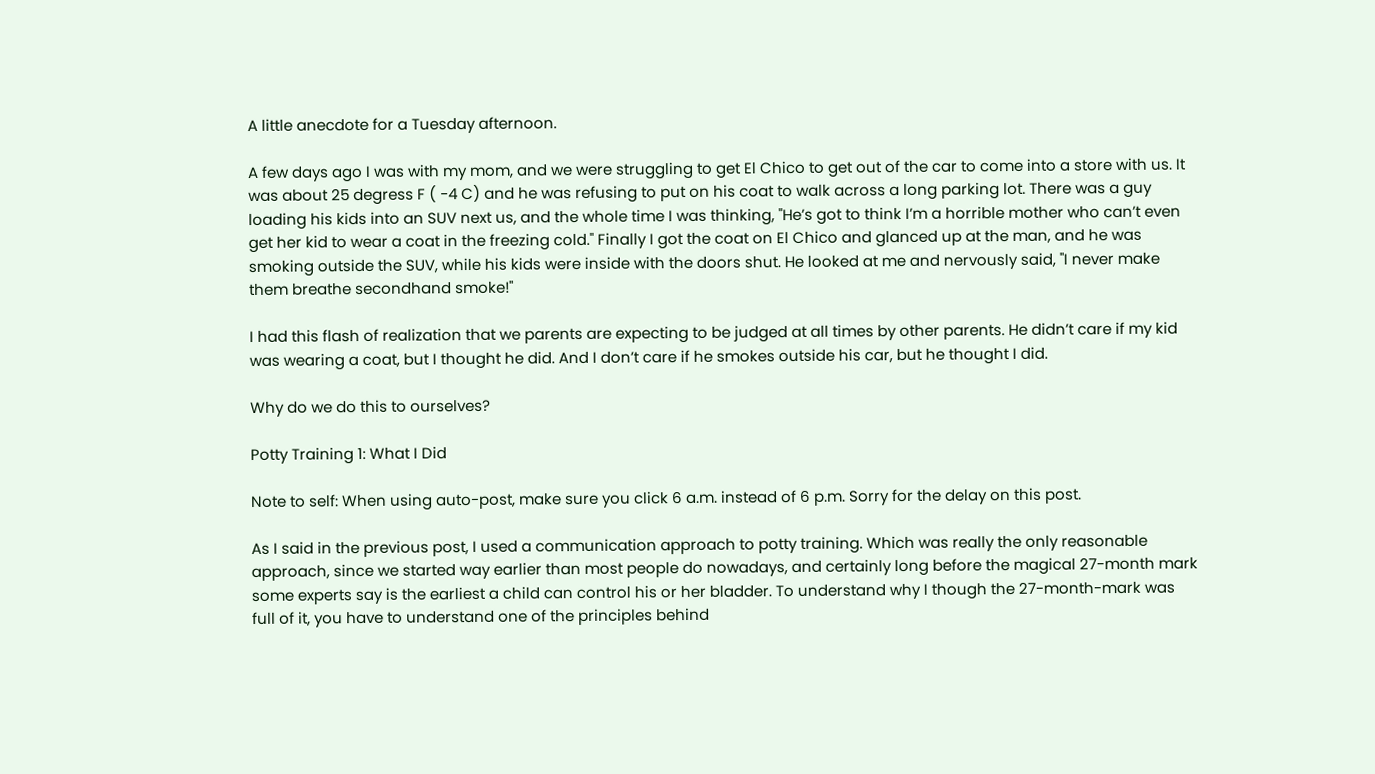A little anecdote for a Tuesday afternoon.

A few days ago I was with my mom, and we were struggling to get El Chico to get out of the car to come into a store with us. It was about 25 degress F ( -4 C) and he was refusing to put on his coat to walk across a long parking lot. There was a guy loading his kids into an SUV next us, and the whole time I was thinking, "He’s got to think I’m a horrible mother who can’t even get her kid to wear a coat in the freezing cold." Finally I got the coat on El Chico and glanced up at the man, and he was smoking outside the SUV, while his kids were inside with the doors shut. He looked at me and nervously said, "I never make them breathe secondhand smoke!"

I had this flash of realization that we parents are expecting to be judged at all times by other parents. He didn’t care if my kid was wearing a coat, but I thought he did. And I don’t care if he smokes outside his car, but he thought I did.

Why do we do this to ourselves?

Potty Training 1: What I Did

Note to self: When using auto-post, make sure you click 6 a.m. instead of 6 p.m. Sorry for the delay on this post.

As I said in the previous post, I used a communication approach to potty training. Which was really the only reasonable approach, since we started way earlier than most people do nowadays, and certainly long before the magical 27-month mark some experts say is the earliest a child can control his or her bladder. To understand why I though the 27-month-mark was full of it, you have to understand one of the principles behind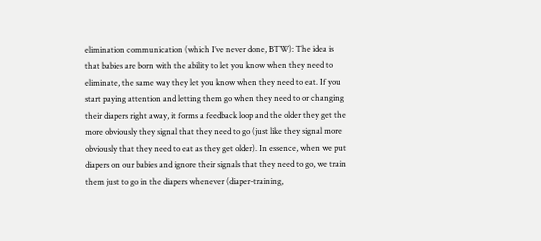elimination communication (which I’ve never done, BTW): The idea is that babies are born with the ability to let you know when they need to eliminate, the same way they let you know when they need to eat. If you start paying attention and letting them go when they need to or changing their diapers right away, it forms a feedback loop and the older they get the more obviously they signal that they need to go (just like they signal more obviously that they need to eat as they get older). In essence, when we put diapers on our babies and ignore their signals that they need to go, we train them just to go in the diapers whenever (diaper-training,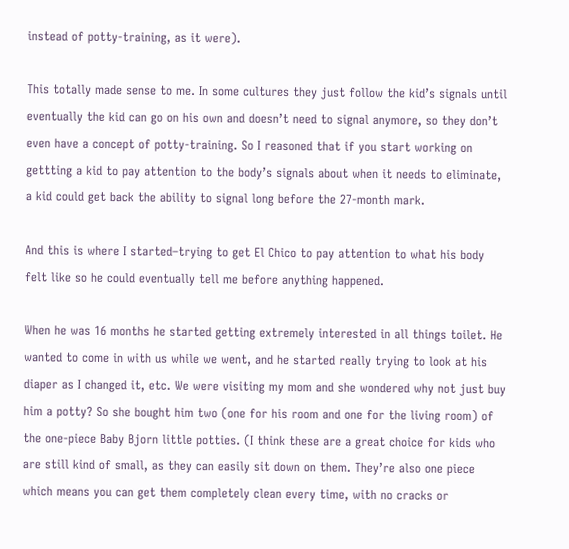instead of potty-training, as it were).

This totally made sense to me. In some cultures they just follow the kid’s signals until eventually the kid can go on his own and doesn’t need to signal anymore, so they don’t even have a concept of potty-training. So I reasoned that if you start working on gettting a kid to pay attention to the body’s signals about when it needs to eliminate, a kid could get back the ability to signal long before the 27-month mark.

And this is where I started–trying to get El Chico to pay attention to what his body felt like so he could eventually tell me before anything happened.

When he was 16 months he started getting extremely interested in all things toilet. He wanted to come in with us while we went, and he started really trying to look at his diaper as I changed it, etc. We were visiting my mom and she wondered why not just buy him a potty? So she bought him two (one for his room and one for the living room) of the one-piece Baby Bjorn little potties. (I think these are a great choice for kids who are still kind of small, as they can easily sit down on them. They’re also one piece which means you can get them completely clean every time, with no cracks or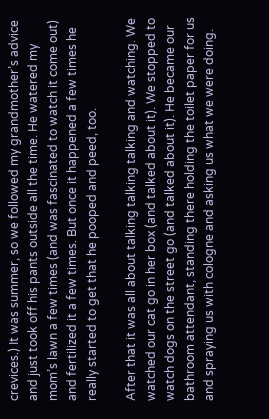crevices.) It was summer, so we followed my grandmother’s advice and just took off his pants outside all the time. He watered my mom’s lawn a few times (and was fascinated to watch it come out) and fertilized it a few times. But once it happened a few times he really started to get that he pooped and peed, too.

After that it was all about talking talking talking and watching. We watched our cat go in her box (and talked about it). We stopped to watch dogs on the street go (and talked about it). He became our bathroom attendant, standing there holding the toilet paper for us and spraying us with cologne and asking us what we were doing.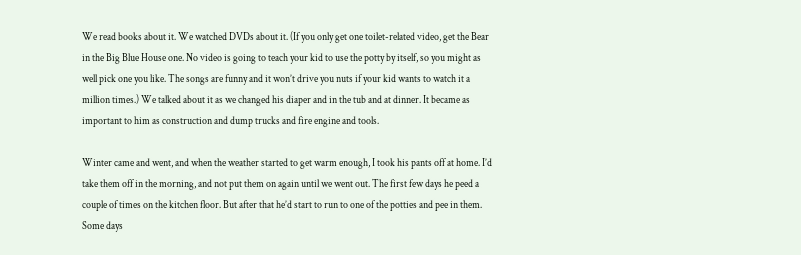We read books about it. We watched DVDs about it. (If you only get one toilet-related video, get the Bear in the Big Blue House one. No video is going to teach your kid to use the potty by itself, so you might as well pick one you like. The songs are funny and it won’t drive you nuts if your kid wants to watch it a million times.) We talked about it as we changed his diaper and in the tub and at dinner. It became as important to him as construction and dump trucks and fire engine and tools.

Winter came and went, and when the weather started to get warm enough, I took his pants off at home. I’d take them off in the morning, and not put them on again until we went out. The first few days he peed a couple of times on the kitchen floor. But after that he’d start to run to one of the potties and pee in them. Some days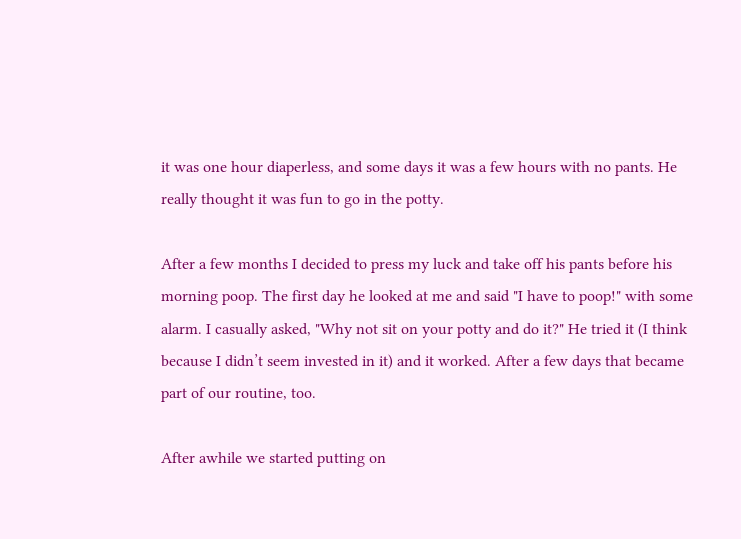it was one hour diaperless, and some days it was a few hours with no pants. He really thought it was fun to go in the potty.

After a few months I decided to press my luck and take off his pants before his morning poop. The first day he looked at me and said "I have to poop!" with some alarm. I casually asked, "Why not sit on your potty and do it?" He tried it (I think because I didn’t seem invested in it) and it worked. After a few days that became part of our routine, too.

After awhile we started putting on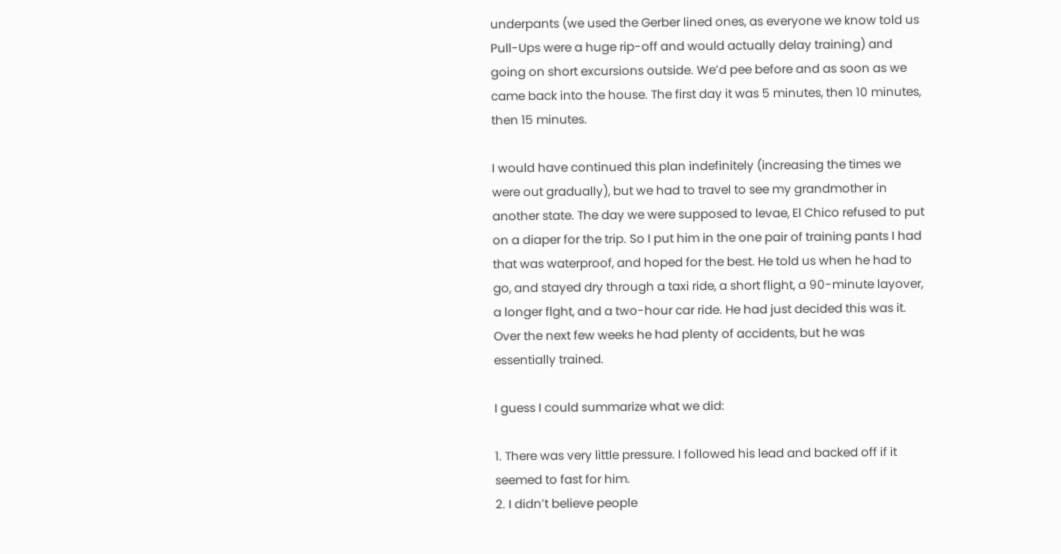underpants (we used the Gerber lined ones, as everyone we know told us Pull-Ups were a huge rip-off and would actually delay training) and going on short excursions outside. We’d pee before and as soon as we came back into the house. The first day it was 5 minutes, then 10 minutes, then 15 minutes.

I would have continued this plan indefinitely (increasing the times we were out gradually), but we had to travel to see my grandmother in another state. The day we were supposed to levae, El Chico refused to put on a diaper for the trip. So I put him in the one pair of training pants I had that was waterproof, and hoped for the best. He told us when he had to go, and stayed dry through a taxi ride, a short flight, a 90-minute layover, a longer flght, and a two-hour car ride. He had just decided this was it. Over the next few weeks he had plenty of accidents, but he was essentially trained.

I guess I could summarize what we did:

1. There was very little pressure. I followed his lead and backed off if it seemed to fast for him.
2. I didn’t believe people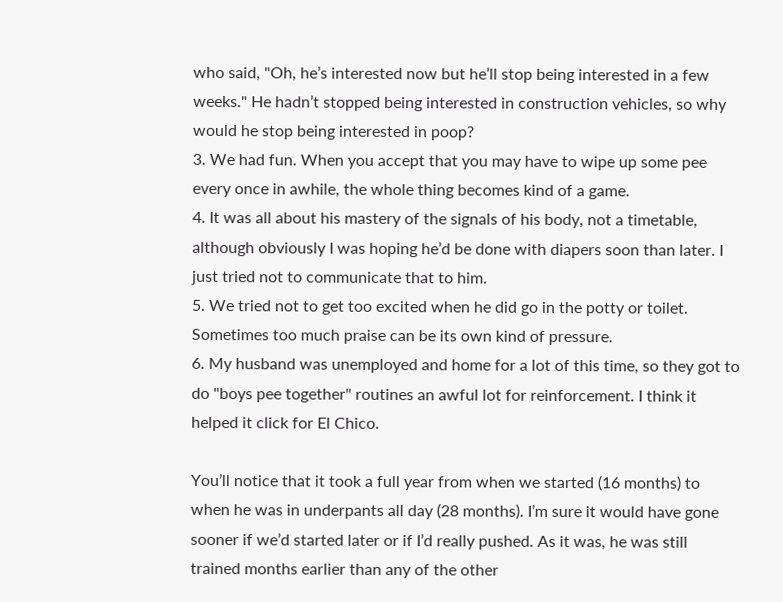who said, "Oh, he’s interested now but he’ll stop being interested in a few weeks." He hadn’t stopped being interested in construction vehicles, so why would he stop being interested in poop?
3. We had fun. When you accept that you may have to wipe up some pee every once in awhile, the whole thing becomes kind of a game.
4. It was all about his mastery of the signals of his body, not a timetable, although obviously I was hoping he’d be done with diapers soon than later. I just tried not to communicate that to him.
5. We tried not to get too excited when he did go in the potty or toilet. Sometimes too much praise can be its own kind of pressure.
6. My husband was unemployed and home for a lot of this time, so they got to do "boys pee together" routines an awful lot for reinforcement. I think it helped it click for El Chico.

You’ll notice that it took a full year from when we started (16 months) to when he was in underpants all day (28 months). I’m sure it would have gone sooner if we’d started later or if I’d really pushed. As it was, he was still trained months earlier than any of the other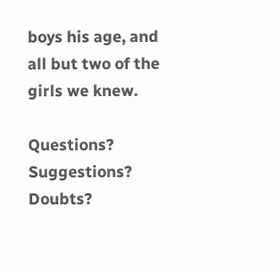boys his age, and all but two of the girls we knew.

Questions? Suggestions? Doubts?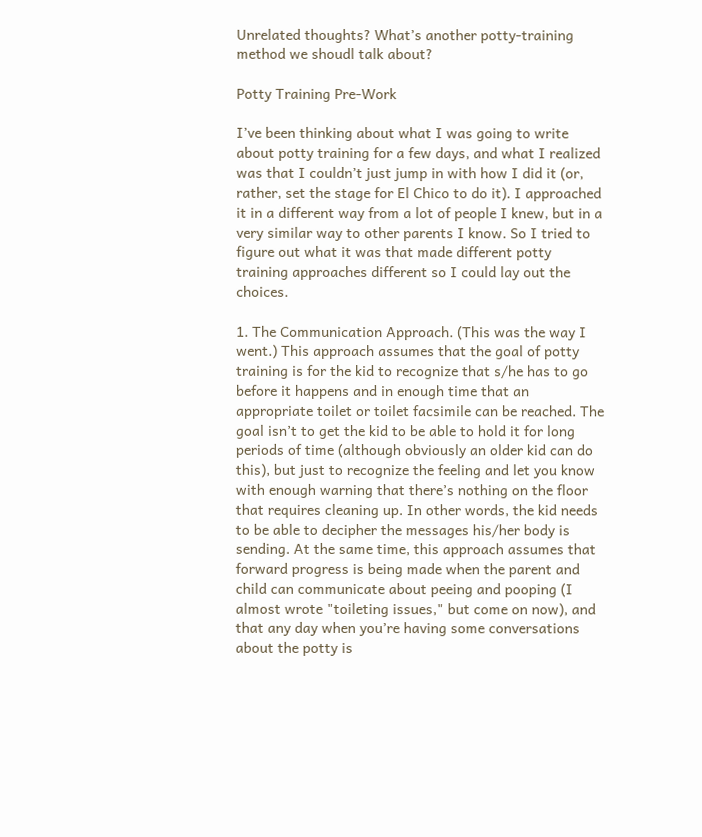Unrelated thoughts? What’s another potty-training method we shoudl talk about?

Potty Training Pre-Work

I’ve been thinking about what I was going to write about potty training for a few days, and what I realized was that I couldn’t just jump in with how I did it (or, rather, set the stage for El Chico to do it). I approached it in a different way from a lot of people I knew, but in a very similar way to other parents I know. So I tried to figure out what it was that made different potty training approaches different so I could lay out the choices.

1. The Communication Approach. (This was the way I went.) This approach assumes that the goal of potty training is for the kid to recognize that s/he has to go before it happens and in enough time that an appropriate toilet or toilet facsimile can be reached. The goal isn’t to get the kid to be able to hold it for long periods of time (although obviously an older kid can do this), but just to recognize the feeling and let you know with enough warning that there’s nothing on the floor that requires cleaning up. In other words, the kid needs to be able to decipher the messages his/her body is sending. At the same time, this approach assumes that forward progress is being made when the parent and child can communicate about peeing and pooping (I almost wrote "toileting issues," but come on now), and that any day when you’re having some conversations about the potty is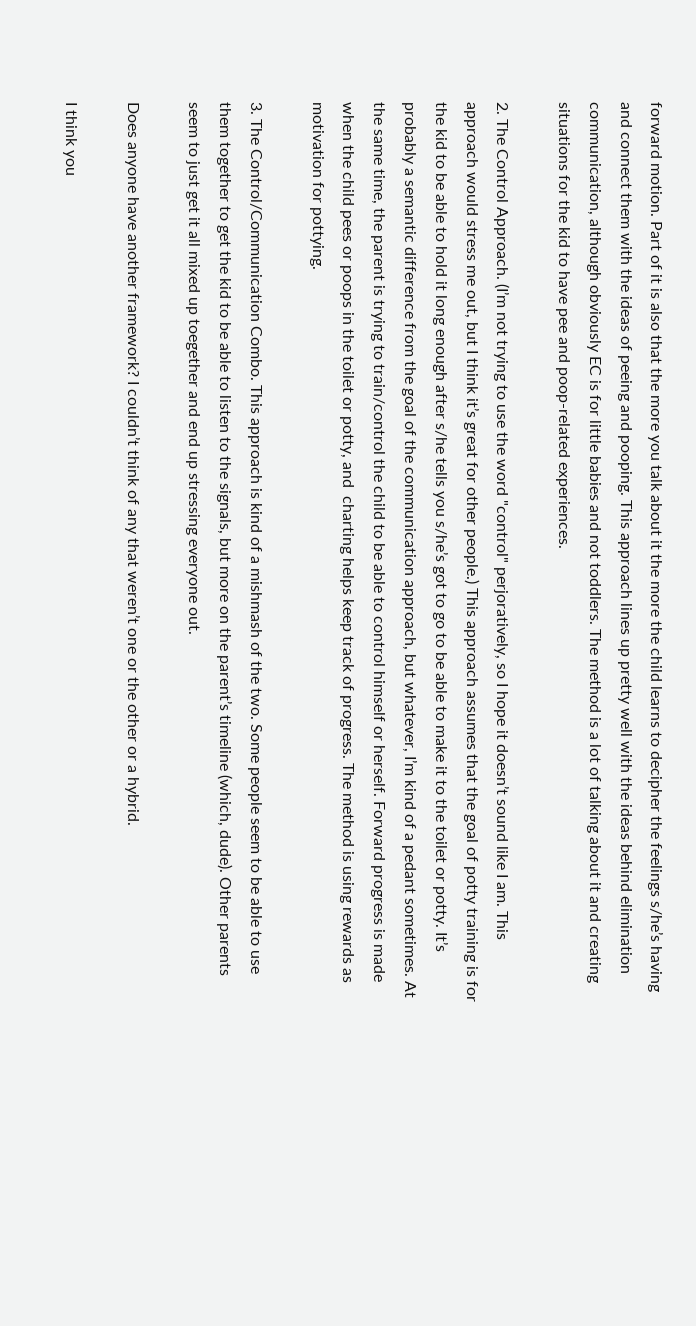forward motion. Part of it is also that the more you talk about it the more the child learns to decipher the feelings s/he’s having and connect them with the ideas of peeing and pooping. This approach lines up pretty well with the ideas behind elimination communication, although obviously EC is for little babies and not toddlers. The method is a lot of talking about it and creating situations for the kid to have pee and poop-related experiences.

2. The Control Approach. (I’m not trying to use the word "control" perjoratively, so I hope it doesn’t sound like I am. This approach would stress me out, but I think it’s great for other people.) This approach assumes that the goal of potty training is for the kid to be able to hold it long enough after s/he tells you s/he’s got to go to be able to make it to the toilet or potty. It’s probably a semantic difference from the goal of the communication approach, but whatever, I’m kind of a pedant sometimes. At the same time, the parent is trying to train/control the child to be able to control himself or herself. Forward progress is made when the child pees or poops in the toilet or potty, and  charting helps keep track of progress. The method is using rewards as motivation for pottying.

3. The Control/Communication Combo. This approach is kind of a mishmash of the two. Some people seem to be able to use them together to get the kid to be able to listen to the signals, but more on the parent’s timeline (which, dude). Other parents seem to just get it all mixed up toegether and end up stressing everyone out.

Does anyone have another framework? I couldn’t think of any that weren’t one or the other or a hybrid.

I think you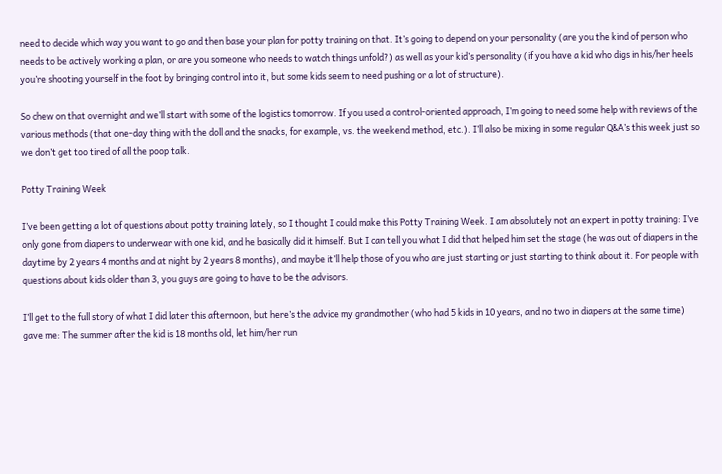need to decide which way you want to go and then base your plan for potty training on that. It’s going to depend on your personality (are you the kind of person who needs to be actively working a plan, or are you someone who needs to watch things unfold?) as well as your kid’s personality (if you have a kid who digs in his/her heels you’re shooting yourself in the foot by bringing control into it, but some kids seem to need pushing or a lot of structure).

So chew on that overnight and we’ll start with some of the logistics tomorrow. If you used a control-oriented approach, I’m going to need some help with reviews of the various methods (that one-day thing with the doll and the snacks, for example, vs. the weekend method, etc.). I’ll also be mixing in some regular Q&A’s this week just so we don’t get too tired of all the poop talk.

Potty Training Week

I’ve been getting a lot of questions about potty training lately, so I thought I could make this Potty Training Week. I am absolutely not an expert in potty training: I’ve only gone from diapers to underwear with one kid, and he basically did it himself. But I can tell you what I did that helped him set the stage (he was out of diapers in the daytime by 2 years 4 months and at night by 2 years 8 months), and maybe it’ll help those of you who are just starting or just starting to think about it. For people with questions about kids older than 3, you guys are going to have to be the advisors.

I’ll get to the full story of what I did later this afternoon, but here’s the advice my grandmother (who had 5 kids in 10 years, and no two in diapers at the same time) gave me: The summer after the kid is 18 months old, let him/her run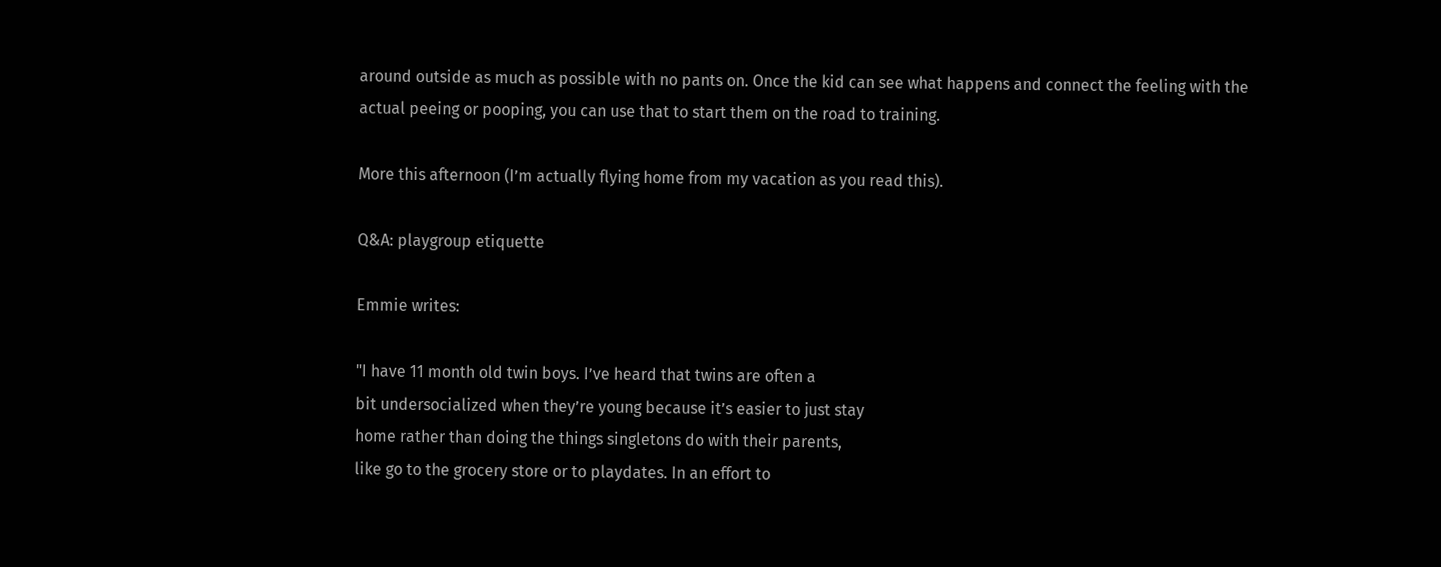around outside as much as possible with no pants on. Once the kid can see what happens and connect the feeling with the actual peeing or pooping, you can use that to start them on the road to training.

More this afternoon (I’m actually flying home from my vacation as you read this).

Q&A: playgroup etiquette

Emmie writes:

"I have 11 month old twin boys. I’ve heard that twins are often a
bit undersocialized when they’re young because it’s easier to just stay
home rather than doing the things singletons do with their parents,
like go to the grocery store or to playdates. In an effort to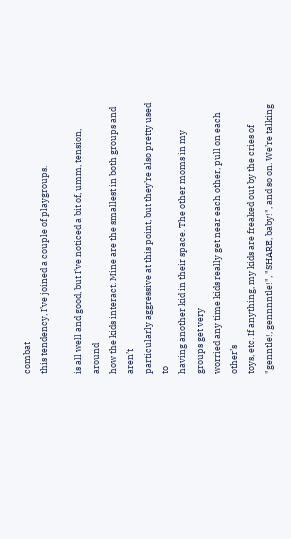combat
this tendency, I’ve joined a couple of playgroups.

is all well and good, but I’ve noticed a bit of, umm, tension, around
how the kids interact. Mine are the smallest in both groups and aren’t
particularly aggressive at this point, but they’re also pretty used to
having another kid in their space. The other moms in my groups get very
worried any time kids really get near each other, pull on each other’s
toys, etc. If anything, my kids are freaked out by the cries of
"genntle!, gennnntle!", "SHARE, baby!", and so on. We’re talking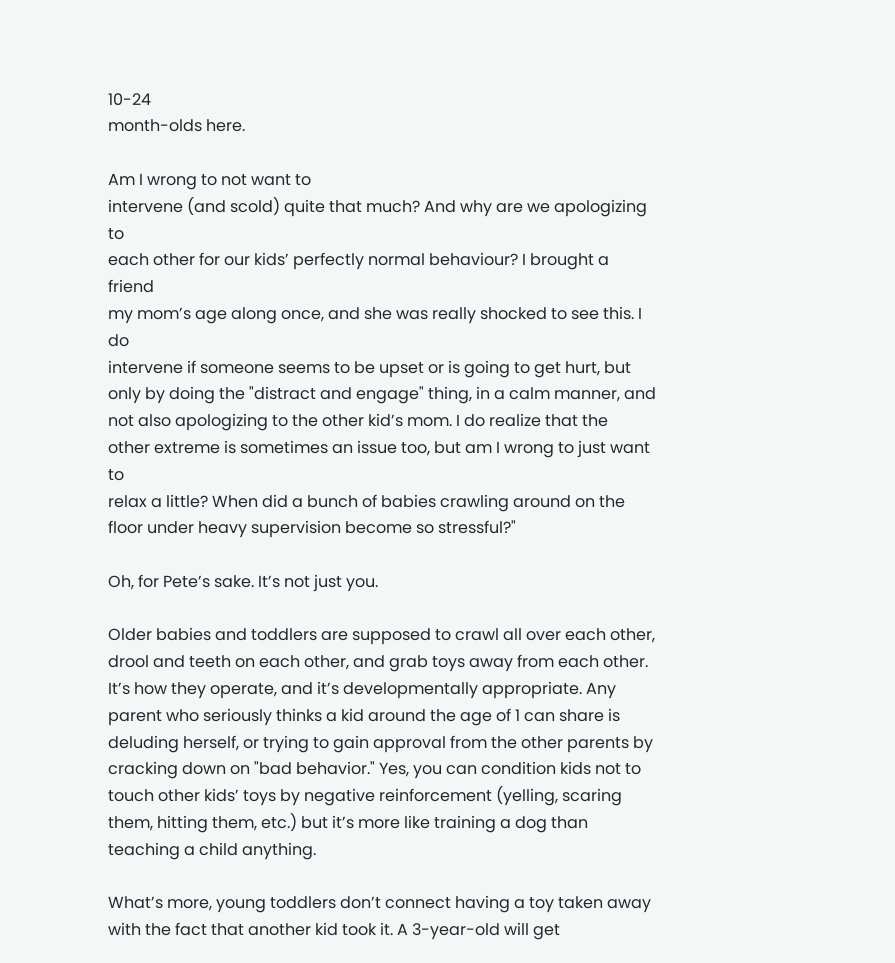10-24
month-olds here.

Am I wrong to not want to
intervene (and scold) quite that much? And why are we apologizing to
each other for our kids’ perfectly normal behaviour? I brought a friend
my mom’s age along once, and she was really shocked to see this. I do
intervene if someone seems to be upset or is going to get hurt, but
only by doing the "distract and engage" thing, in a calm manner, and
not also apologizing to the other kid’s mom. I do realize that the
other extreme is sometimes an issue too, but am I wrong to just want to
relax a little? When did a bunch of babies crawling around on the floor under heavy supervision become so stressful?"

Oh, for Pete’s sake. It’s not just you.

Older babies and toddlers are supposed to crawl all over each other, drool and teeth on each other, and grab toys away from each other. It’s how they operate, and it’s developmentally appropriate. Any parent who seriously thinks a kid around the age of 1 can share is deluding herself, or trying to gain approval from the other parents by cracking down on "bad behavior." Yes, you can condition kids not to touch other kids’ toys by negative reinforcement (yelling, scaring them, hitting them, etc.) but it’s more like training a dog than teaching a child anything.

What’s more, young toddlers don’t connect having a toy taken away with the fact that another kid took it. A 3-year-old will get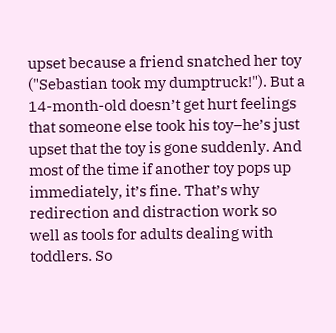upset because a friend snatched her toy ("Sebastian took my dumptruck!"). But a 14-month-old doesn’t get hurt feelings that someone else took his toy–he’s just upset that the toy is gone suddenly. And most of the time if another toy pops up immediately, it’s fine. That’s why redirection and distraction work so well as tools for adults dealing with toddlers. So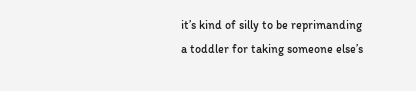it’s kind of silly to be reprimanding a toddler for taking someone else’s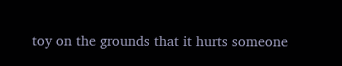toy on the grounds that it hurts someone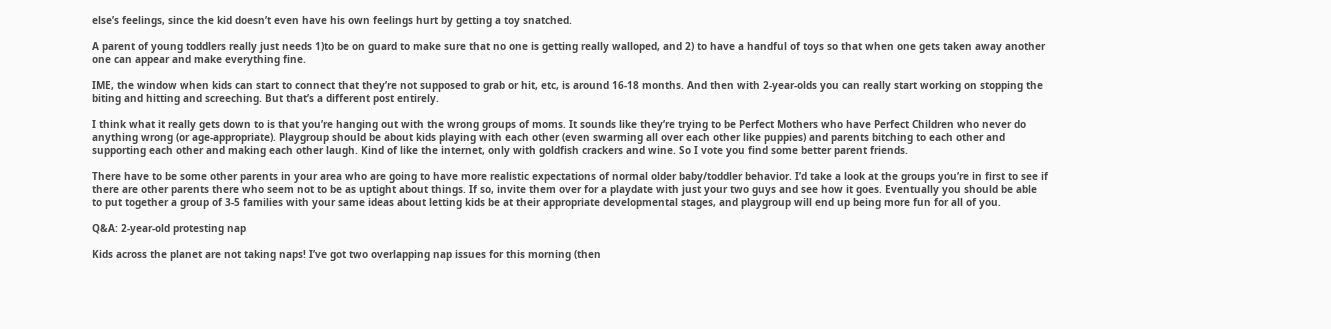else’s feelings, since the kid doesn’t even have his own feelings hurt by getting a toy snatched.

A parent of young toddlers really just needs 1)to be on guard to make sure that no one is getting really walloped, and 2) to have a handful of toys so that when one gets taken away another one can appear and make everything fine.

IME, the window when kids can start to connect that they’re not supposed to grab or hit, etc, is around 16-18 months. And then with 2-year-olds you can really start working on stopping the biting and hitting and screeching. But that’s a different post entirely.

I think what it really gets down to is that you’re hanging out with the wrong groups of moms. It sounds like they’re trying to be Perfect Mothers who have Perfect Children who never do anything wrong (or age-appropriate). Playgroup should be about kids playing with each other (even swarming all over each other like puppies) and parents bitching to each other and supporting each other and making each other laugh. Kind of like the internet, only with goldfish crackers and wine. So I vote you find some better parent friends.

There have to be some other parents in your area who are going to have more realistic expectations of normal older baby/toddler behavior. I’d take a look at the groups you’re in first to see if there are other parents there who seem not to be as uptight about things. If so, invite them over for a playdate with just your two guys and see how it goes. Eventually you should be able to put together a group of 3-5 families with your same ideas about letting kids be at their appropriate developmental stages, and playgroup will end up being more fun for all of you.

Q&A: 2-year-old protesting nap

Kids across the planet are not taking naps! I’ve got two overlapping nap issues for this morning (then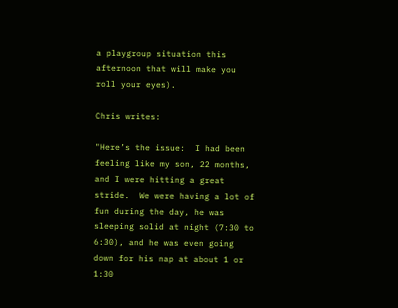a playgroup situation this afternoon that will make you roll your eyes).

Chris writes:

"Here’s the issue:  I had been feeling like my son, 22 months, and I were hitting a great stride.  We were having a lot of fun during the day, he was sleeping solid at night (7:30 to 6:30), and he was even going down for his nap at about 1 or 1:30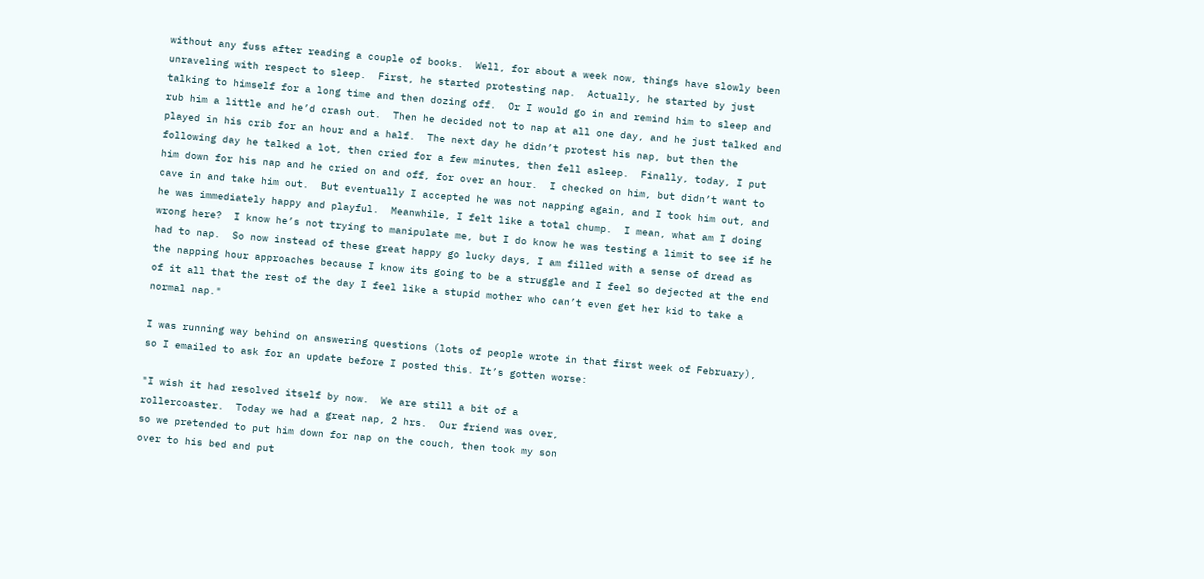without any fuss after reading a couple of books.  Well, for about a week now, things have slowly been unraveling with respect to sleep.  First, he started protesting nap.  Actually, he started by just talking to himself for a long time and then dozing off.  Or I would go in and remind him to sleep and rub him a little and he’d crash out.  Then he decided not to nap at all one day, and he just talked and played in his crib for an hour and a half.  The next day he didn’t protest his nap, but then the following day he talked a lot, then cried for a few minutes, then fell asleep.  Finally, today, I put him down for his nap and he cried on and off, for over an hour.  I checked on him, but didn’t want to cave in and take him out.  But eventually I accepted he was not napping again, and I took him out, and he was immediately happy and playful.  Meanwhile, I felt like a total chump.  I mean, what am I doing wrong here?  I know he’s not trying to manipulate me, but I do know he was testing a limit to see if he had to nap.  So now instead of these great happy go lucky days, I am filled with a sense of dread as the napping hour approaches because I know its going to be a struggle and I feel so dejected at the end of it all that the rest of the day I feel like a stupid mother who can’t even get her kid to take a normal nap."

I was running way behind on answering questions (lots of people wrote in that first week of February), so I emailed to ask for an update before I posted this. It’s gotten worse:

"I wish it had resolved itself by now.  We are still a bit of a
rollercoaster.  Today we had a great nap, 2 hrs.  Our friend was over,
so we pretended to put him down for nap on the couch, then took my son
over to his bed and put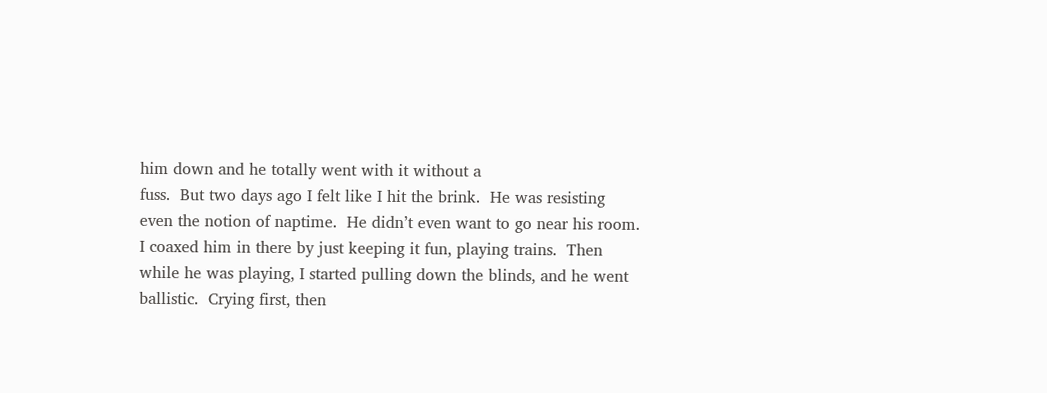him down and he totally went with it without a
fuss.  But two days ago I felt like I hit the brink.  He was resisting
even the notion of naptime.  He didn’t even want to go near his room.
I coaxed him in there by just keeping it fun, playing trains.  Then
while he was playing, I started pulling down the blinds, and he went
ballistic.  Crying first, then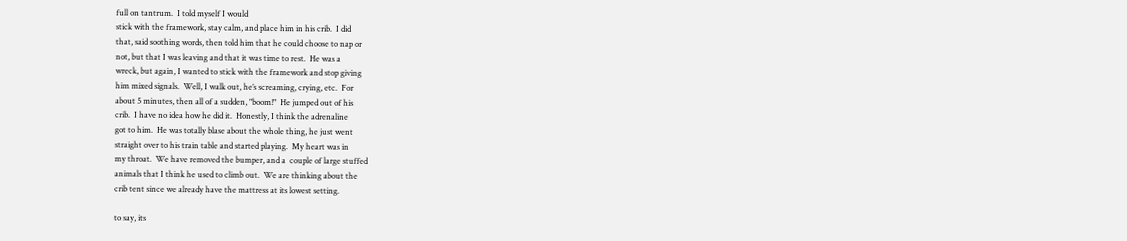full on tantrum.  I told myself I would
stick with the framework, stay calm, and place him in his crib.  I did
that, said soothing words, then told him that he could choose to nap or
not, but that I was leaving and that it was time to rest.  He was a
wreck, but again, I wanted to stick with the framework and stop giving
him mixed signals.  Well, I walk out, he’s screaming, crying, etc.  For
about 5 minutes, then all of a sudden, "boom!"  He jumped out of his
crib.  I have no idea how he did it.  Honestly, I think the adrenaline
got to him.  He was totally blase about the whole thing, he just went
straight over to his train table and started playing.  My heart was in
my throat.  We have removed the bumper, and a  couple of large stuffed
animals that I think he used to climb out.  We are thinking about the
crib tent since we already have the mattress at its lowest setting.

to say, its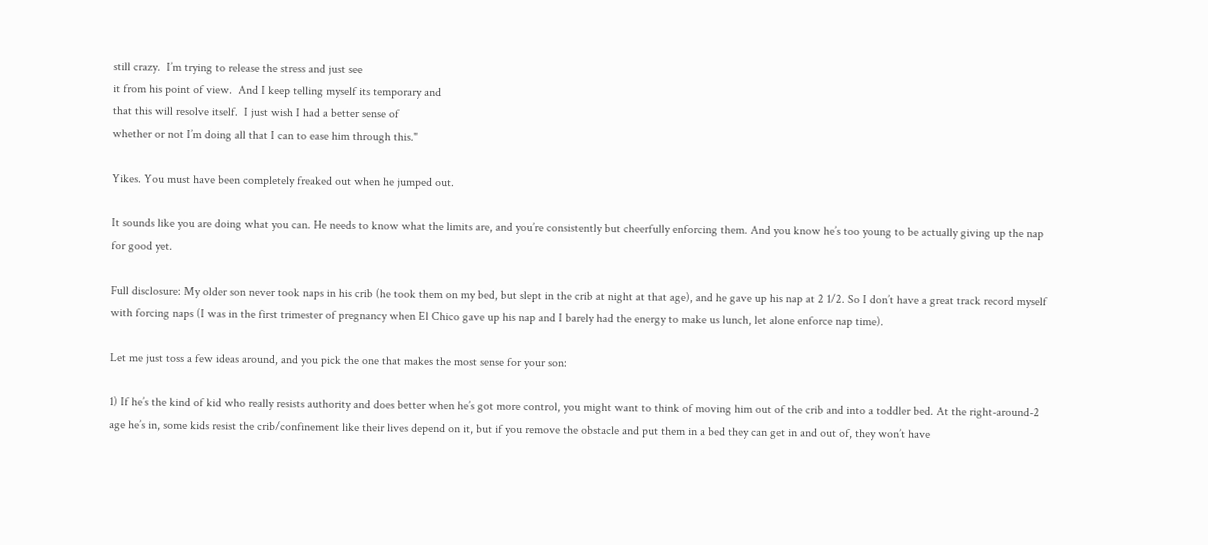still crazy.  I’m trying to release the stress and just see
it from his point of view.  And I keep telling myself its temporary and
that this will resolve itself.  I just wish I had a better sense of
whether or not I’m doing all that I can to ease him through this."

Yikes. You must have been completely freaked out when he jumped out.

It sounds like you are doing what you can. He needs to know what the limits are, and you’re consistently but cheerfully enforcing them. And you know he’s too young to be actually giving up the nap for good yet.

Full disclosure: My older son never took naps in his crib (he took them on my bed, but slept in the crib at night at that age), and he gave up his nap at 2 1/2. So I don’t have a great track record myself with forcing naps (I was in the first trimester of pregnancy when El Chico gave up his nap and I barely had the energy to make us lunch, let alone enforce nap time).

Let me just toss a few ideas around, and you pick the one that makes the most sense for your son:

1) If he’s the kind of kid who really resists authority and does better when he’s got more control, you might want to think of moving him out of the crib and into a toddler bed. At the right-around-2 age he’s in, some kids resist the crib/confinement like their lives depend on it, but if you remove the obstacle and put them in a bed they can get in and out of, they won’t have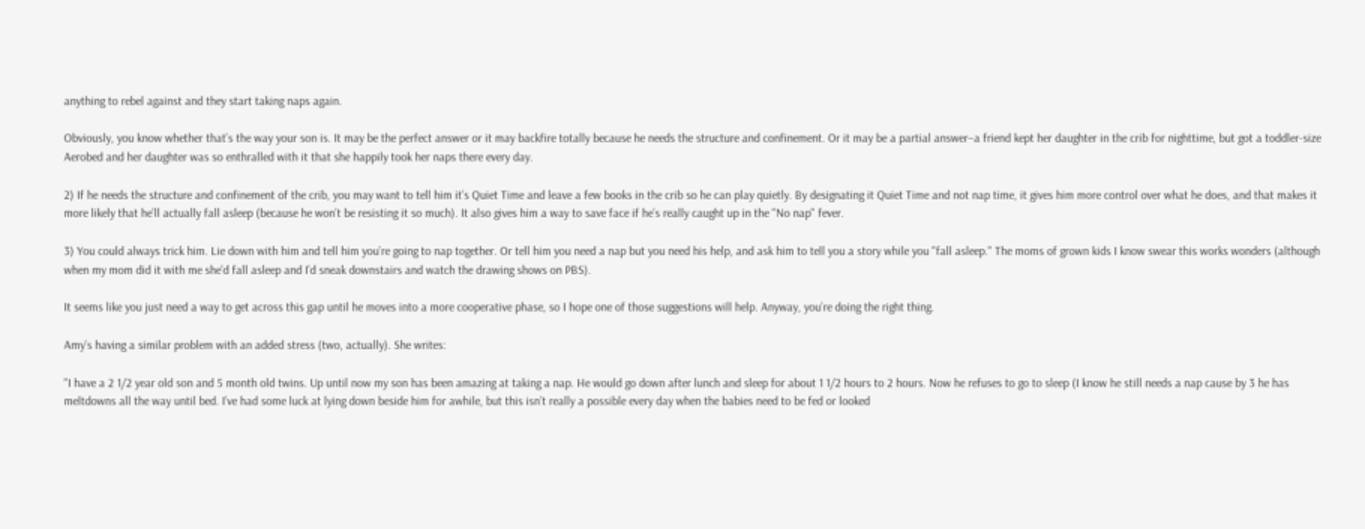anything to rebel against and they start taking naps again.

Obviously, you know whether that’s the way your son is. It may be the perfect answer or it may backfire totally because he needs the structure and confinement. Or it may be a partial answer–a friend kept her daughter in the crib for nighttime, but got a toddler-size Aerobed and her daughter was so enthralled with it that she happily took her naps there every day.

2) If he needs the structure and confinement of the crib, you may want to tell him it’s Quiet Time and leave a few books in the crib so he can play quietly. By designating it Quiet Time and not nap time, it gives him more control over what he does, and that makes it more likely that he’ll actually fall asleep (because he won’t be resisting it so much). It also gives him a way to save face if he’s really caught up in the "No nap" fever.

3) You could always trick him. Lie down with him and tell him you’re going to nap together. Or tell him you need a nap but you need his help, and ask him to tell you a story while you "fall asleep." The moms of grown kids I know swear this works wonders (although when my mom did it with me she’d fall asleep and I’d sneak downstairs and watch the drawing shows on PBS).

It seems like you just need a way to get across this gap until he moves into a more cooperative phase, so I hope one of those suggestions will help. Anyway, you’re doing the right thing.

Amy’s having a similar problem with an added stress (two, actually). She writes:

"I have a 2 1/2 year old son and 5 month old twins. Up until now my son has been amazing at taking a nap. He would go down after lunch and sleep for about 1 1/2 hours to 2 hours. Now he refuses to go to sleep (I know he still needs a nap cause by 3 he has meltdowns all the way until bed. I’ve had some luck at lying down beside him for awhile, but this isn’t really a possible every day when the babies need to be fed or looked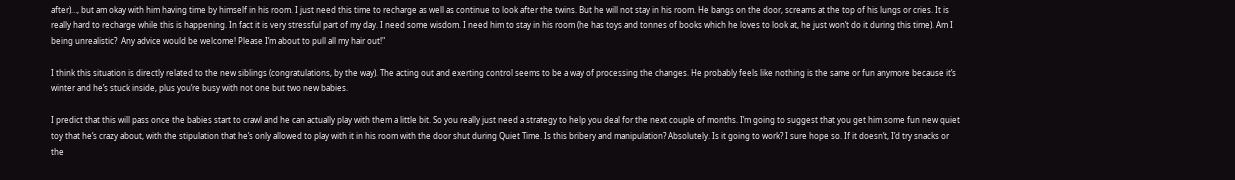after)…, but am okay with him having time by himself in his room. I just need this time to recharge as well as continue to look after the twins. But he will not stay in his room. He bangs on the door, screams at the top of his lungs or cries. It is really hard to recharge while this is happening. In fact it is very stressful part of my day. I need some wisdom. I need him to stay in his room (he has toys and tonnes of books which he loves to look at, he just won’t do it during this time). Am I being unrealistic?  Any advice would be welcome! Please I’m about to pull all my hair out!"

I think this situation is directly related to the new siblings (congratulations, by the way). The acting out and exerting control seems to be a way of processing the changes. He probably feels like nothing is the same or fun anymore because it’s winter and he’s stuck inside, plus you’re busy with not one but two new babies.

I predict that this will pass once the babies start to crawl and he can actually play with them a little bit. So you really just need a strategy to help you deal for the next couple of months. I’m going to suggest that you get him some fun new quiet toy that he’s crazy about, with the stipulation that he’s only allowed to play with it in his room with the door shut during Quiet Time. Is this bribery and manipulation? Absolutely. Is it going to work? I sure hope so. If it doesn’t, I’d try snacks or the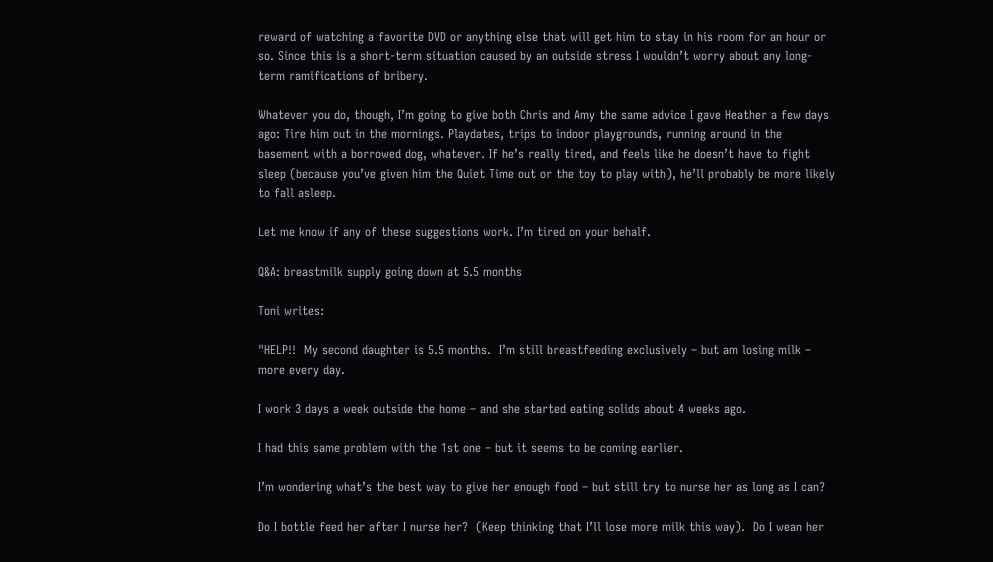reward of watching a favorite DVD or anything else that will get him to stay in his room for an hour or so. Since this is a short-term situation caused by an outside stress I wouldn’t worry about any long-term ramifications of bribery.

Whatever you do, though, I’m going to give both Chris and Amy the same advice I gave Heather a few days ago: Tire him out in the mornings. Playdates, trips to indoor playgrounds, running around in the basement with a borrowed dog, whatever. If he’s really tired, and feels like he doesn’t have to fight sleep (because you’ve given him the Quiet Time out or the toy to play with), he’ll probably be more likely to fall asleep.

Let me know if any of these suggestions work. I’m tired on your behalf.

Q&A: breastmilk supply going down at 5.5 months

Toni writes:

"HELP!!  My second daughter is 5.5 months.  I’m still breastfeeding exclusively – but am losing milk – more every day.

I work 3 days a week outside the home – and she started eating solids about 4 weeks ago.

I had this same problem with the 1st one – but it seems to be coming earlier.

I’m wondering what’s the best way to give her enough food – but still try to nurse her as long as I can?

Do I bottle feed her after I nurse her?  (Keep thinking that I’ll lose more milk this way).  Do I wean her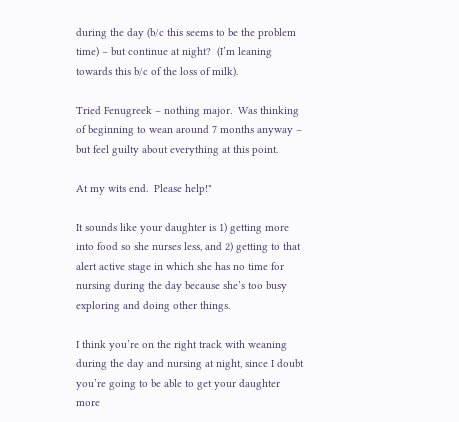during the day (b/c this seems to be the problem time) – but continue at night?  (I’m leaning towards this b/c of the loss of milk).

Tried Fenugreek – nothing major.  Was thinking of beginning to wean around 7 months anyway – but feel guilty about everything at this point.

At my wits end.  Please help!"

It sounds like your daughter is 1) getting more into food so she nurses less, and 2) getting to that alert active stage in which she has no time for nursing during the day because she’s too busy exploring and doing other things.

I think you’re on the right track with weaning during the day and nursing at night, since I doubt you’re going to be able to get your daughter more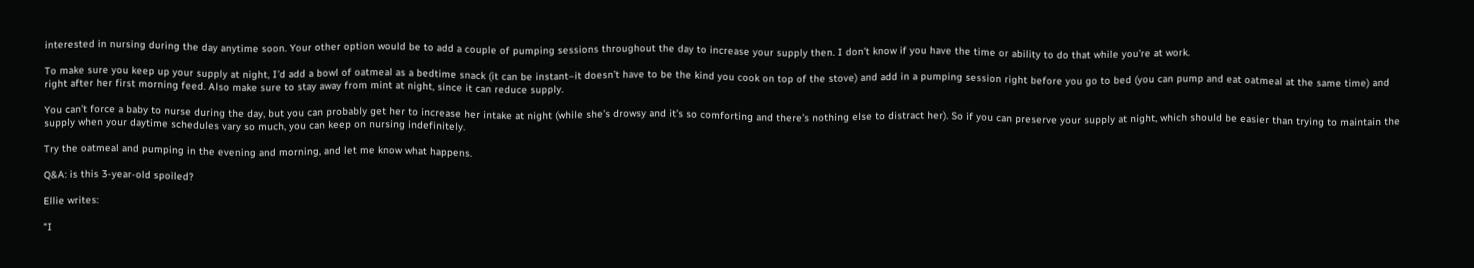interested in nursing during the day anytime soon. Your other option would be to add a couple of pumping sessions throughout the day to increase your supply then. I don’t know if you have the time or ability to do that while you’re at work.

To make sure you keep up your supply at night, I’d add a bowl of oatmeal as a bedtime snack (it can be instant–it doesn’t have to be the kind you cook on top of the stove) and add in a pumping session right before you go to bed (you can pump and eat oatmeal at the same time) and right after her first morning feed. Also make sure to stay away from mint at night, since it can reduce supply.

You can’t force a baby to nurse during the day, but you can probably get her to increase her intake at night (while she’s drowsy and it’s so comforting and there’s nothing else to distract her). So if you can preserve your supply at night, which should be easier than trying to maintain the supply when your daytime schedules vary so much, you can keep on nursing indefinitely.

Try the oatmeal and pumping in the evening and morning, and let me know what happens.

Q&A: is this 3-year-old spoiled?

Ellie writes:

"I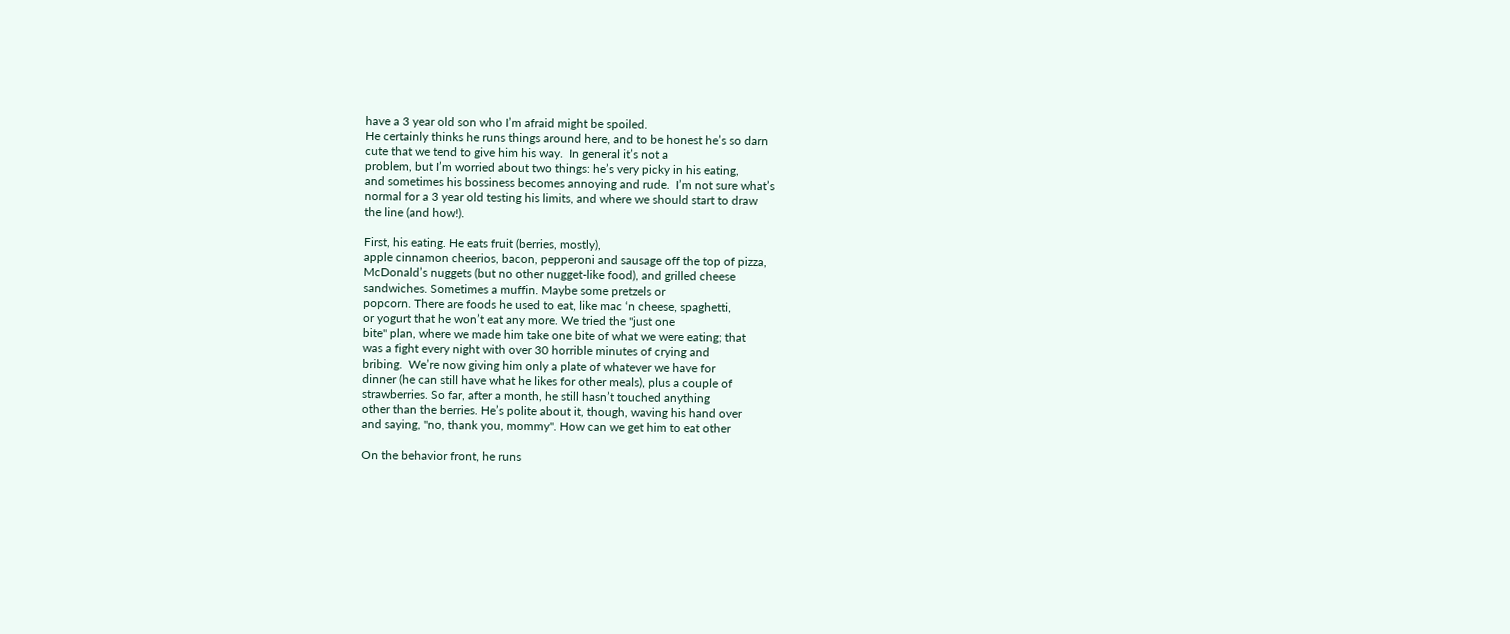have a 3 year old son who I’m afraid might be spoiled.
He certainly thinks he runs things around here, and to be honest he’s so darn
cute that we tend to give him his way.  In general it’s not a
problem, but I’m worried about two things: he’s very picky in his eating,
and sometimes his bossiness becomes annoying and rude.  I’m not sure what’s
normal for a 3 year old testing his limits, and where we should start to draw
the line (and how!).

First, his eating. He eats fruit (berries, mostly),
apple cinnamon cheerios, bacon, pepperoni and sausage off the top of pizza,
McDonald’s nuggets (but no other nugget-like food), and grilled cheese
sandwiches. Sometimes a muffin. Maybe some pretzels or
popcorn. There are foods he used to eat, like mac ‘n cheese, spaghetti,
or yogurt that he won’t eat any more. We tried the "just one
bite" plan, where we made him take one bite of what we were eating; that
was a fight every night with over 30 horrible minutes of crying and
bribing.  We’re now giving him only a plate of whatever we have for
dinner (he can still have what he likes for other meals), plus a couple of
strawberries. So far, after a month, he still hasn’t touched anything
other than the berries. He’s polite about it, though, waving his hand over
and saying, "no, thank you, mommy". How can we get him to eat other

On the behavior front, he runs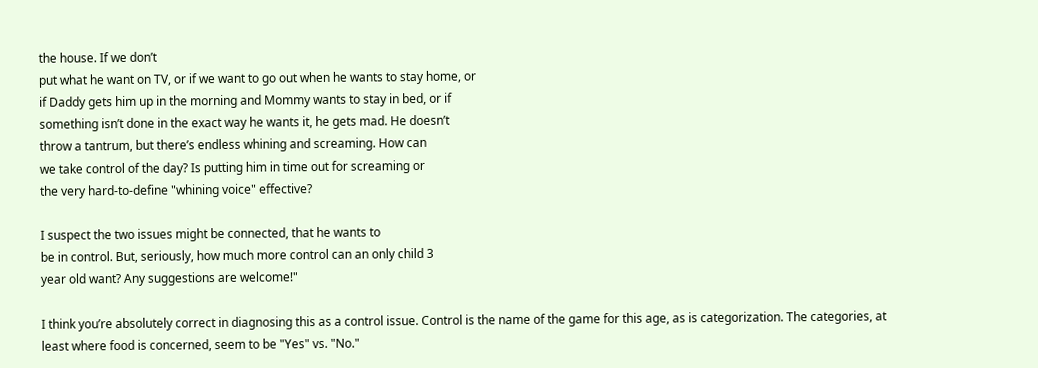the house. If we don’t
put what he want on TV, or if we want to go out when he wants to stay home, or
if Daddy gets him up in the morning and Mommy wants to stay in bed, or if
something isn’t done in the exact way he wants it, he gets mad. He doesn’t
throw a tantrum, but there’s endless whining and screaming. How can
we take control of the day? Is putting him in time out for screaming or
the very hard-to-define "whining voice" effective?

I suspect the two issues might be connected, that he wants to
be in control. But, seriously, how much more control can an only child 3
year old want? Any suggestions are welcome!"

I think you’re absolutely correct in diagnosing this as a control issue. Control is the name of the game for this age, as is categorization. The categories, at least where food is concerned, seem to be "Yes" vs. "No."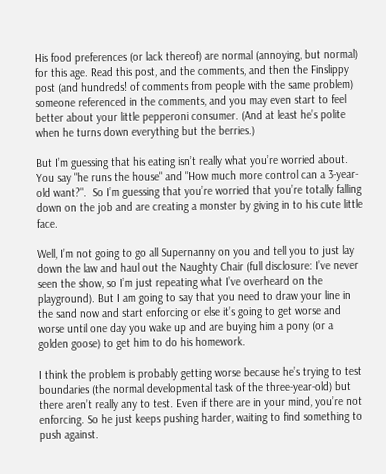His food preferences (or lack thereof) are normal (annoying, but normal) for this age. Read this post, and the comments, and then the Finslippy post (and hundreds! of comments from people with the same problem) someone referenced in the comments, and you may even start to feel better about your little pepperoni consumer. (And at least he’s polite when he turns down everything but the berries.)

But I’m guessing that his eating isn’t really what you’re worried about. You say "he runs the house" and "How much more control can a 3-year-old want?".  So I’m guessing that you’re worried that you’re totally falling down on the job and are creating a monster by giving in to his cute little face.

Well, I’m not going to go all Supernanny on you and tell you to just lay down the law and haul out the Naughty Chair (full disclosure: I’ve never seen the show, so I’m just repeating what I’ve overheard on the playground). But I am going to say that you need to draw your line in the sand now and start enforcing or else it’s going to get worse and worse until one day you wake up and are buying him a pony (or a golden goose) to get him to do his homework.

I think the problem is probably getting worse because he’s trying to test boundaries (the normal developmental task of the three-year-old) but there aren’t really any to test. Even if there are in your mind, you’re not enforcing. So he just keeps pushing harder, waiting to find something to push against.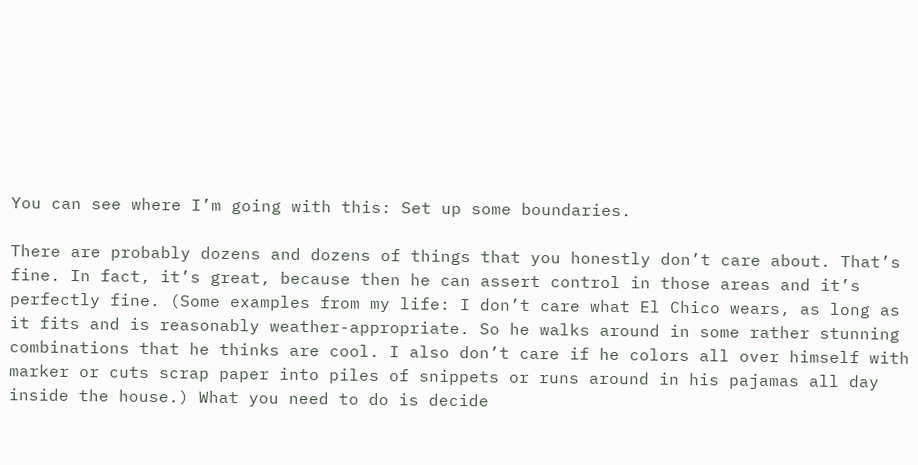You can see where I’m going with this: Set up some boundaries.

There are probably dozens and dozens of things that you honestly don’t care about. That’s fine. In fact, it’s great, because then he can assert control in those areas and it’s perfectly fine. (Some examples from my life: I don’t care what El Chico wears, as long as it fits and is reasonably weather-appropriate. So he walks around in some rather stunning combinations that he thinks are cool. I also don’t care if he colors all over himself with marker or cuts scrap paper into piles of snippets or runs around in his pajamas all day inside the house.) What you need to do is decide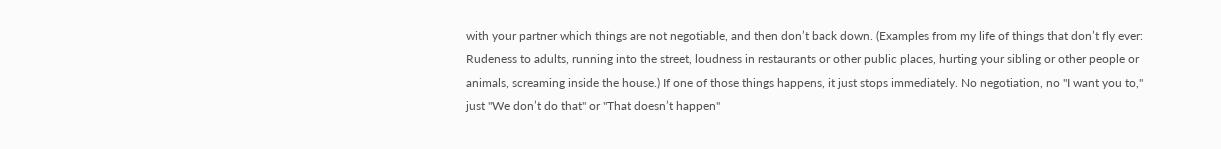with your partner which things are not negotiable, and then don’t back down. (Examples from my life of things that don’t fly ever: Rudeness to adults, running into the street, loudness in restaurants or other public places, hurting your sibling or other people or animals, screaming inside the house.) If one of those things happens, it just stops immediately. No negotiation, no "I want you to," just "We don’t do that" or "That doesn’t happen"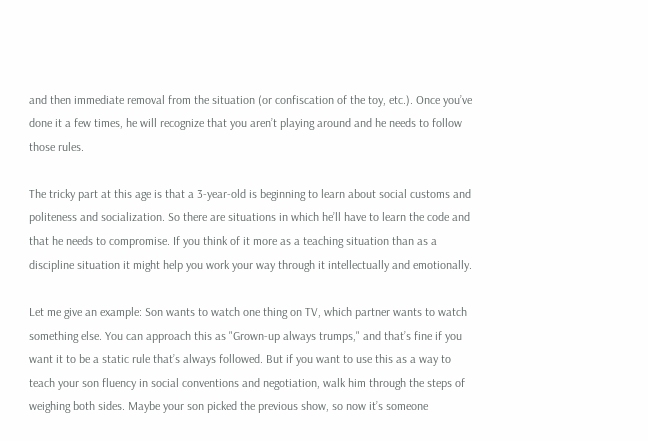and then immediate removal from the situation (or confiscation of the toy, etc.). Once you’ve done it a few times, he will recognize that you aren’t playing around and he needs to follow those rules.

The tricky part at this age is that a 3-year-old is beginning to learn about social customs and politeness and socialization. So there are situations in which he’ll have to learn the code and that he needs to compromise. If you think of it more as a teaching situation than as a discipline situation it might help you work your way through it intellectually and emotionally.

Let me give an example: Son wants to watch one thing on TV, which partner wants to watch something else. You can approach this as "Grown-up always trumps," and that’s fine if you want it to be a static rule that’s always followed. But if you want to use this as a way to teach your son fluency in social conventions and negotiation, walk him through the steps of weighing both sides. Maybe your son picked the previous show, so now it’s someone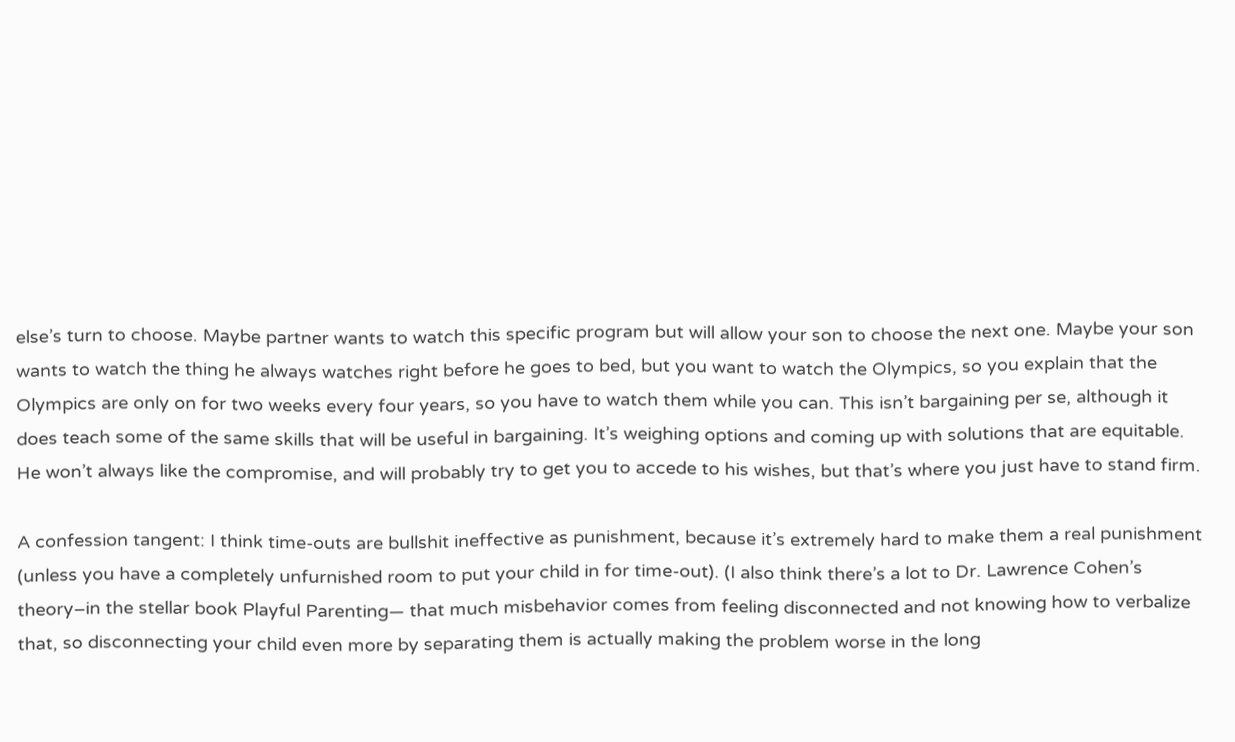else’s turn to choose. Maybe partner wants to watch this specific program but will allow your son to choose the next one. Maybe your son wants to watch the thing he always watches right before he goes to bed, but you want to watch the Olympics, so you explain that the Olympics are only on for two weeks every four years, so you have to watch them while you can. This isn’t bargaining per se, although it does teach some of the same skills that will be useful in bargaining. It’s weighing options and coming up with solutions that are equitable. He won’t always like the compromise, and will probably try to get you to accede to his wishes, but that’s where you just have to stand firm.

A confession tangent: I think time-outs are bullshit ineffective as punishment, because it’s extremely hard to make them a real punishment (unless you have a completely unfurnished room to put your child in for time-out). (I also think there’s a lot to Dr. Lawrence Cohen’s theory–in the stellar book Playful Parenting— that much misbehavior comes from feeling disconnected and not knowing how to verbalize that, so disconnecting your child even more by separating them is actually making the problem worse in the long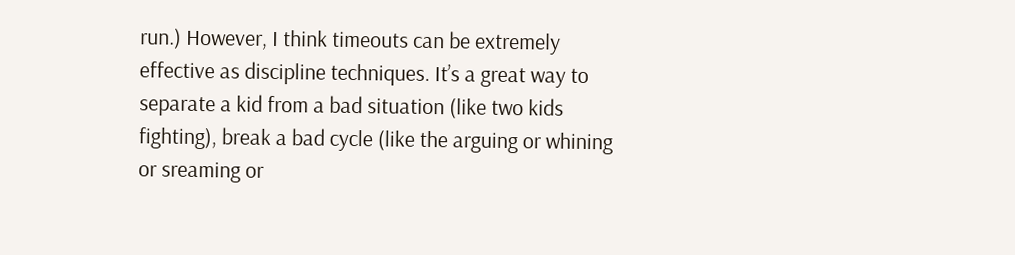run.) However, I think timeouts can be extremely effective as discipline techniques. It’s a great way to separate a kid from a bad situation (like two kids fighting), break a bad cycle (like the arguing or whining or sreaming or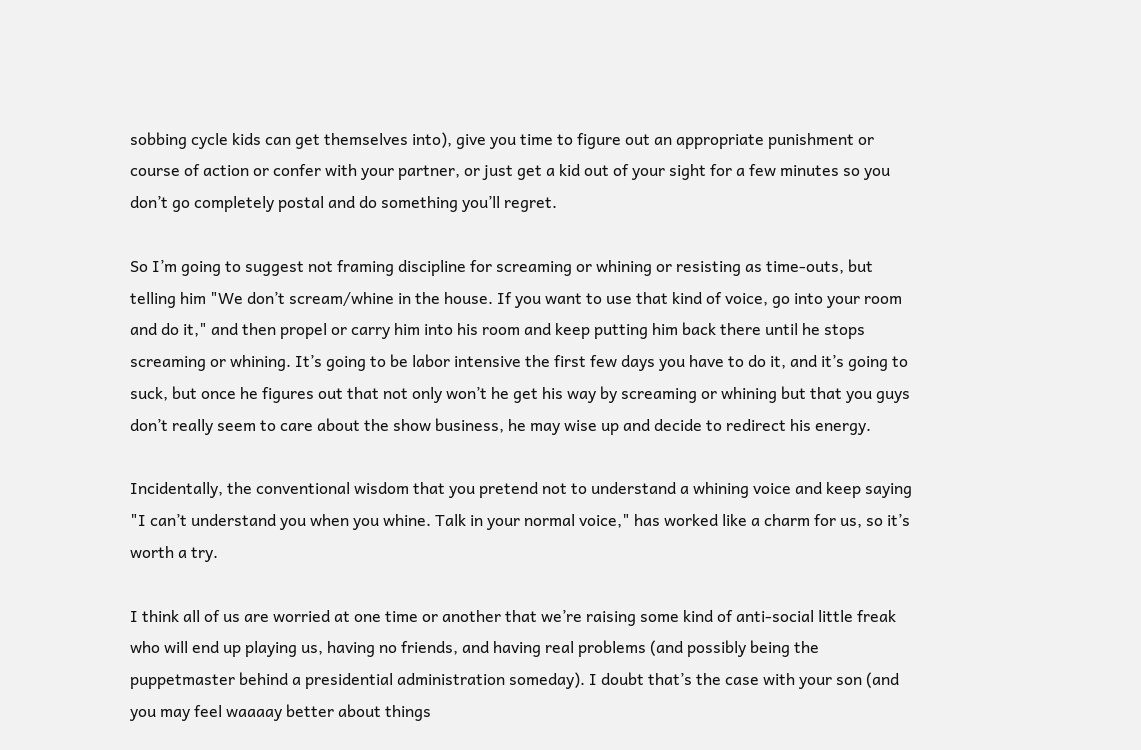sobbing cycle kids can get themselves into), give you time to figure out an appropriate punishment or course of action or confer with your partner, or just get a kid out of your sight for a few minutes so you don’t go completely postal and do something you’ll regret.

So I’m going to suggest not framing discipline for screaming or whining or resisting as time-outs, but telling him "We don’t scream/whine in the house. If you want to use that kind of voice, go into your room and do it," and then propel or carry him into his room and keep putting him back there until he stops screaming or whining. It’s going to be labor intensive the first few days you have to do it, and it’s going to suck, but once he figures out that not only won’t he get his way by screaming or whining but that you guys don’t really seem to care about the show business, he may wise up and decide to redirect his energy.

Incidentally, the conventional wisdom that you pretend not to understand a whining voice and keep saying "I can’t understand you when you whine. Talk in your normal voice," has worked like a charm for us, so it’s worth a try.

I think all of us are worried at one time or another that we’re raising some kind of anti-social little freak who will end up playing us, having no friends, and having real problems (and possibly being the puppetmaster behind a presidential administration someday). I doubt that’s the case with your son (and you may feel waaaay better about things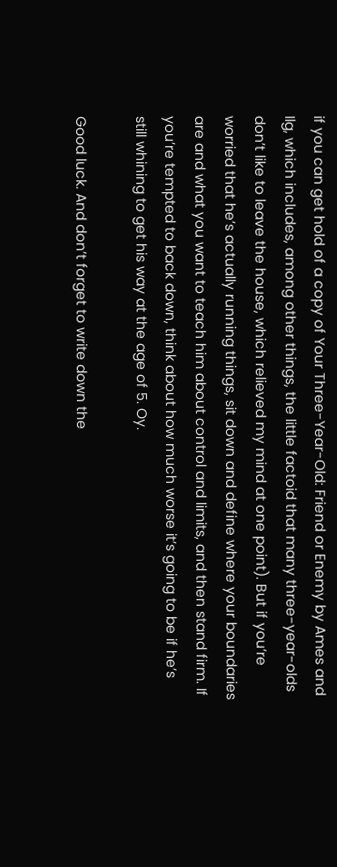if you can get hold of a copy of Your Three-Year-Old: Friend or Enemy by Ames and Ilg, which includes, among other things, the little factoid that many three-year-olds don’t like to leave the house, which relieved my mind at one point). But if you’re worried that he’s actually running things, sit down and define where your boundaries are and what you want to teach him about control and limits, and then stand firm. If you’re tempted to back down, think about how much worse it’s going to be if he’s still whining to get his way at the age of 5. Oy.

Good luck. And don’t forget to write down the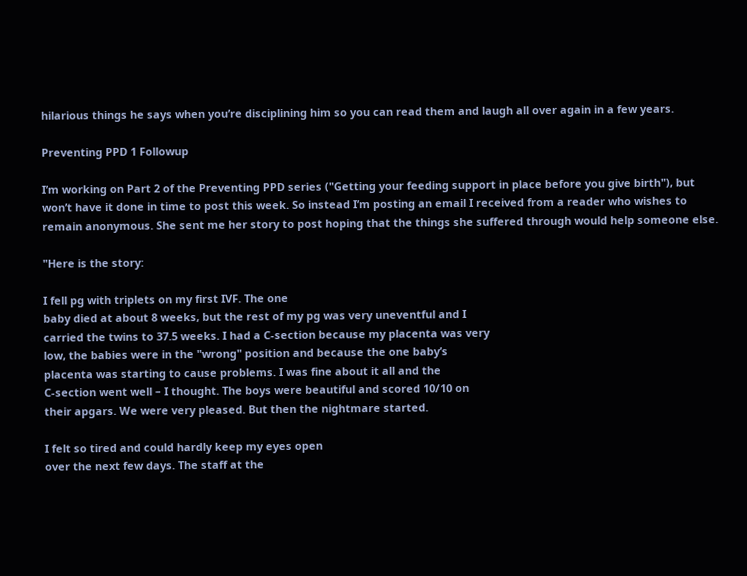hilarious things he says when you’re disciplining him so you can read them and laugh all over again in a few years.

Preventing PPD 1 Followup

I’m working on Part 2 of the Preventing PPD series ("Getting your feeding support in place before you give birth"), but won’t have it done in time to post this week. So instead I’m posting an email I received from a reader who wishes to remain anonymous. She sent me her story to post hoping that the things she suffered through would help someone else.

"Here is the story:

I fell pg with triplets on my first IVF. The one
baby died at about 8 weeks, but the rest of my pg was very uneventful and I
carried the twins to 37.5 weeks. I had a C-section because my placenta was very
low, the babies were in the "wrong" position and because the one baby’s
placenta was starting to cause problems. I was fine about it all and the
C-section went well – I thought. The boys were beautiful and scored 10/10 on
their apgars. We were very pleased. But then the nightmare started.

I felt so tired and could hardly keep my eyes open
over the next few days. The staff at the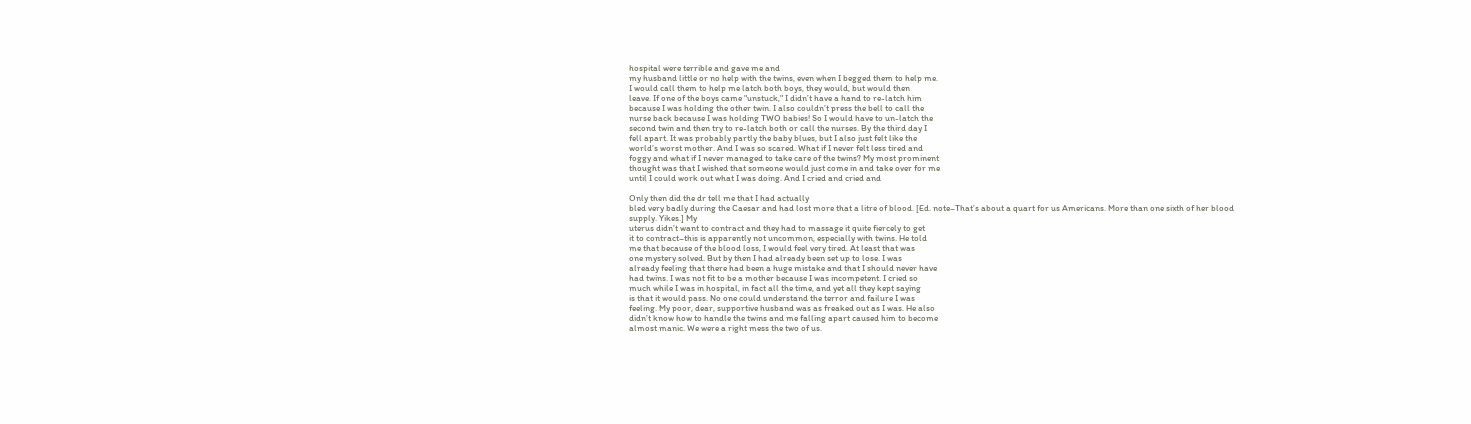hospital were terrible and gave me and
my husband little or no help with the twins, even when I begged them to help me.
I would call them to help me latch both boys, they would, but would then
leave. If one of the boys came "unstuck," I didn’t have a hand to re-latch him
because I was holding the other twin. I also couldn’t press the bell to call the
nurse back because I was holding TWO babies! So I would have to un-latch the
second twin and then try to re-latch both or call the nurses. By the third day I
fell apart. It was probably partly the baby blues, but I also just felt like the
world’s worst mother. And I was so scared. What if I never felt less tired and
foggy and what if I never managed to take care of the twins? My most prominent
thought was that I wished that someone would just come in and take over for me
until I could work out what I was doing. And I cried and cried and

Only then did the dr tell me that I had actually
bled very badly during the Caesar and had lost more that a litre of blood. [Ed. note–That’s about a quart for us Americans. More than one sixth of her blood supply. Yikes.] My
uterus didn’t want to contract and they had to massage it quite fiercely to get
it to contract–this is apparently not uncommon, especially with twins. He told
me that because of the blood loss, I would feel very tired. At least that was
one mystery solved. But by then I had already been set up to lose. I was
already feeling that there had been a huge mistake and that I should never have
had twins. I was not fit to be a mother because I was incompetent. I cried so
much while I was in hospital, in fact all the time, and yet all they kept saying
is that it would pass. No one could understand the terror and failure I was
feeling. My poor, dear, supportive husband was as freaked out as I was. He also
didn’t know how to handle the twins and me falling apart caused him to become
almost manic. We were a right mess the two of us.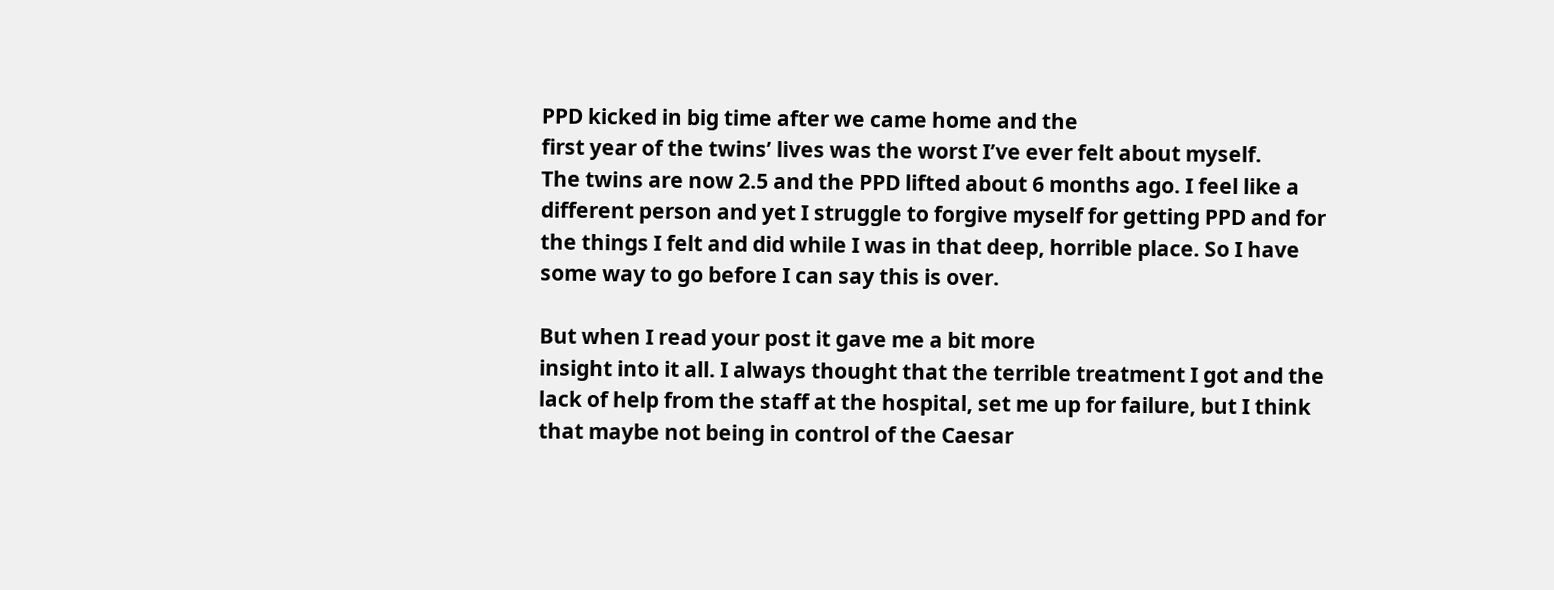PPD kicked in big time after we came home and the
first year of the twins’ lives was the worst I’ve ever felt about myself.
The twins are now 2.5 and the PPD lifted about 6 months ago. I feel like a
different person and yet I struggle to forgive myself for getting PPD and for
the things I felt and did while I was in that deep, horrible place. So I have
some way to go before I can say this is over.

But when I read your post it gave me a bit more
insight into it all. I always thought that the terrible treatment I got and the
lack of help from the staff at the hospital, set me up for failure, but I think
that maybe not being in control of the Caesar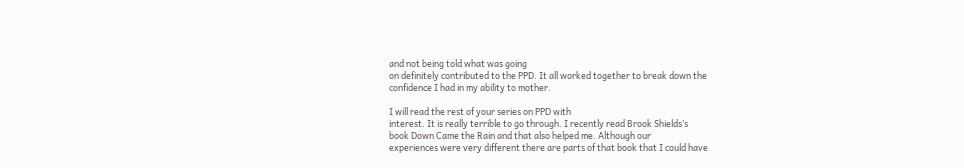and not being told what was going
on definitely contributed to the PPD. It all worked together to break down the
confidence I had in my ability to mother.

I will read the rest of your series on PPD with
interest. It is really terrible to go through. I recently read Brook Shields’s
book Down Came the Rain and that also helped me. Although our
experiences were very different there are parts of that book that I could have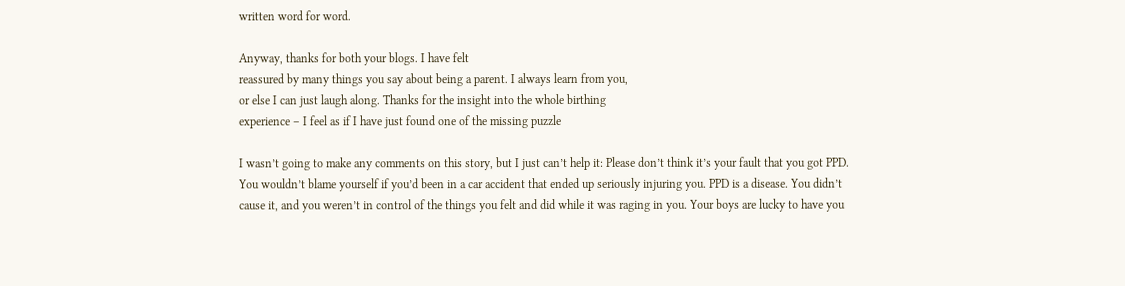written word for word.

Anyway, thanks for both your blogs. I have felt
reassured by many things you say about being a parent. I always learn from you,
or else I can just laugh along. Thanks for the insight into the whole birthing
experience – I feel as if I have just found one of the missing puzzle

I wasn’t going to make any comments on this story, but I just can’t help it: Please don’t think it’s your fault that you got PPD. You wouldn’t blame yourself if you’d been in a car accident that ended up seriously injuring you. PPD is a disease. You didn’t cause it, and you weren’t in control of the things you felt and did while it was raging in you. Your boys are lucky to have you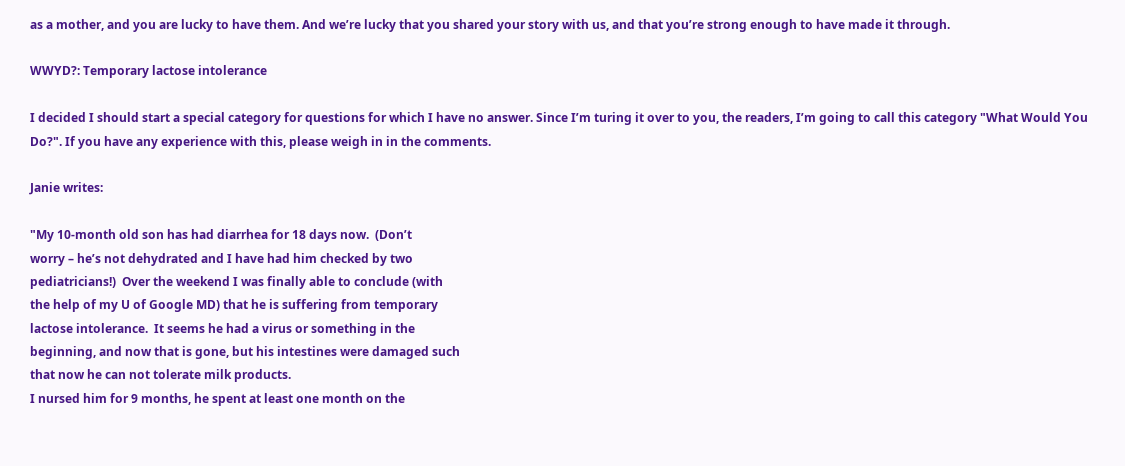as a mother, and you are lucky to have them. And we’re lucky that you shared your story with us, and that you’re strong enough to have made it through.

WWYD?: Temporary lactose intolerance

I decided I should start a special category for questions for which I have no answer. Since I’m turing it over to you, the readers, I’m going to call this category "What Would You Do?". If you have any experience with this, please weigh in in the comments.

Janie writes:

"My 10-month old son has had diarrhea for 18 days now.  (Don’t
worry – he’s not dehydrated and I have had him checked by two
pediatricians!)  Over the weekend I was finally able to conclude (with
the help of my U of Google MD) that he is suffering from temporary
lactose intolerance.  It seems he had a virus or something in the
beginning, and now that is gone, but his intestines were damaged such
that now he can not tolerate milk products.
I nursed him for 9 months, he spent at least one month on the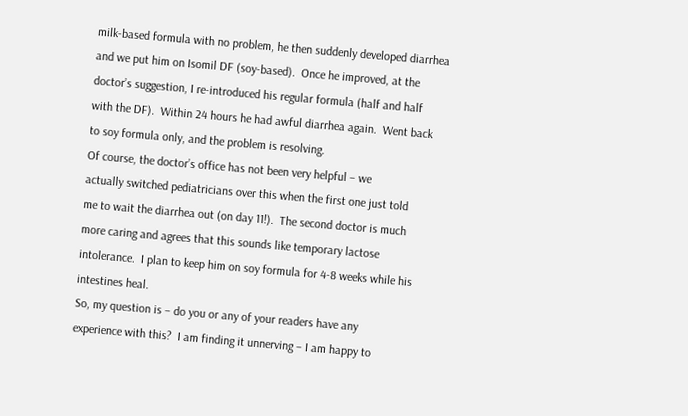milk-based formula with no problem, he then suddenly developed diarrhea
and we put him on Isomil DF (soy-based).  Once he improved, at the
doctor’s suggestion, I re-introduced his regular formula (half and half
with the DF).  Within 24 hours he had awful diarrhea again.  Went back
to soy formula only, and the problem is resolving.
Of course, the doctor’s office has not been very helpful – we
actually switched pediatricians over this when the first one just told
me to wait the diarrhea out (on day 11!).  The second doctor is much
more caring and agrees that this sounds like temporary lactose
intolerance.  I plan to keep him on soy formula for 4-8 weeks while his
intestines heal.
So, my question is – do you or any of your readers have any
experience with this?  I am finding it unnerving – I am happy to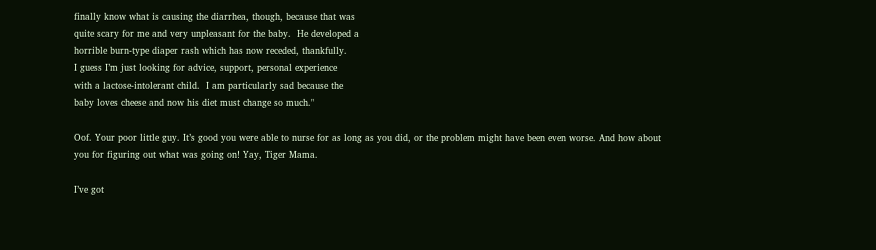finally know what is causing the diarrhea, though, because that was
quite scary for me and very unpleasant for the baby.  He developed a
horrible burn-type diaper rash which has now receded, thankfully.
I guess I’m just looking for advice, support, personal experience
with a lactose-intolerant child.  I am particularly sad because the
baby loves cheese and now his diet must change so much."

Oof. Your poor little guy. It’s good you were able to nurse for as long as you did, or the problem might have been even worse. And how about you for figuring out what was going on! Yay, Tiger Mama.

I’ve got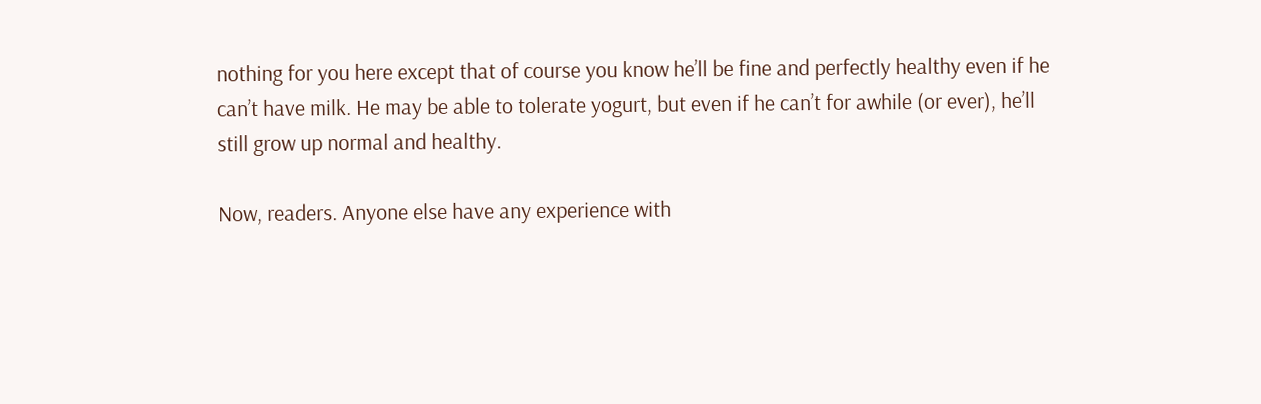nothing for you here except that of course you know he’ll be fine and perfectly healthy even if he can’t have milk. He may be able to tolerate yogurt, but even if he can’t for awhile (or ever), he’ll still grow up normal and healthy.

Now, readers. Anyone else have any experience with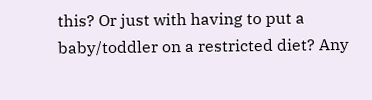this? Or just with having to put a baby/toddler on a restricted diet? Any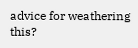advice for weathering this?